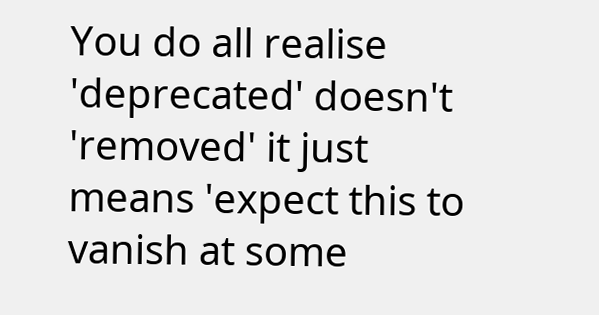You do all realise 'deprecated' doesn't 'removed' it just means 'expect this to vanish at some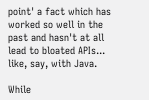point' a fact which has worked so well in the past and hasn't at all lead to bloated APIs... like, say, with Java.

While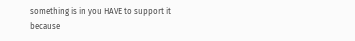something is in you HAVE to support it because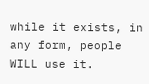while it exists, in any form, people WILL use it.